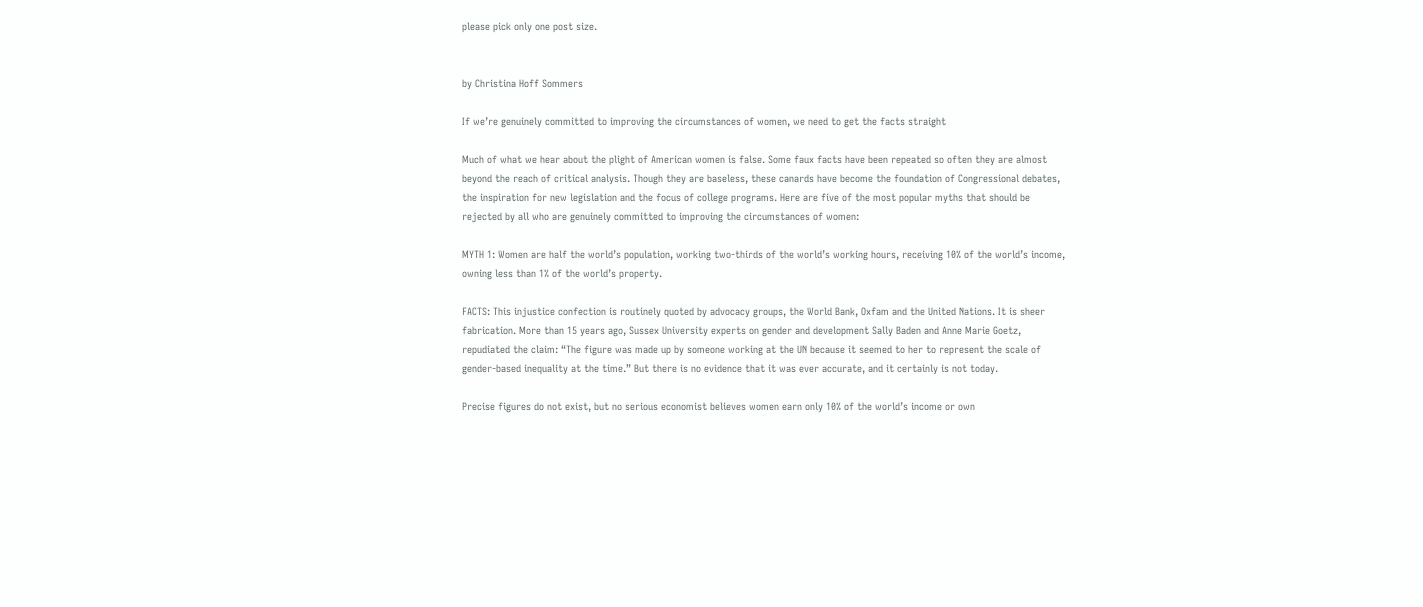please pick only one post size.


by Christina Hoff Sommers

If we’re genuinely committed to improving the circumstances of women, we need to get the facts straight

Much of what we hear about the plight of American women is false. Some faux facts have been repeated so often they are almost beyond the reach of critical analysis. Though they are baseless, these canards have become the foundation of Congressional debates, the inspiration for new legislation and the focus of college programs. Here are five of the most popular myths that should be rejected by all who are genuinely committed to improving the circumstances of women:

MYTH 1: Women are half the world’s population, working two-thirds of the world’s working hours, receiving 10% of the world’s income, owning less than 1% of the world’s property.

FACTS: This injustice confection is routinely quoted by advocacy groups, the World Bank, Oxfam and the United Nations. It is sheer fabrication. More than 15 years ago, Sussex University experts on gender and development Sally Baden and Anne Marie Goetz, repudiated the claim: “The figure was made up by someone working at the UN because it seemed to her to represent the scale of gender-based inequality at the time.” But there is no evidence that it was ever accurate, and it certainly is not today.

Precise figures do not exist, but no serious economist believes women earn only 10% of the world’s income or own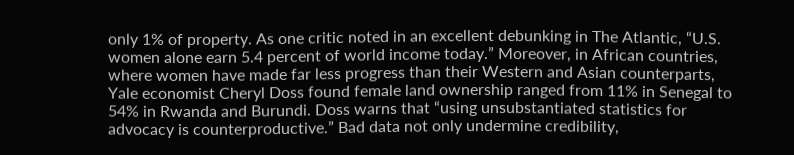only 1% of property. As one critic noted in an excellent debunking in The Atlantic, “U.S. women alone earn 5.4 percent of world income today.” Moreover, in African countries, where women have made far less progress than their Western and Asian counterparts, Yale economist Cheryl Doss found female land ownership ranged from 11% in Senegal to 54% in Rwanda and Burundi. Doss warns that “using unsubstantiated statistics for advocacy is counterproductive.” Bad data not only undermine credibility,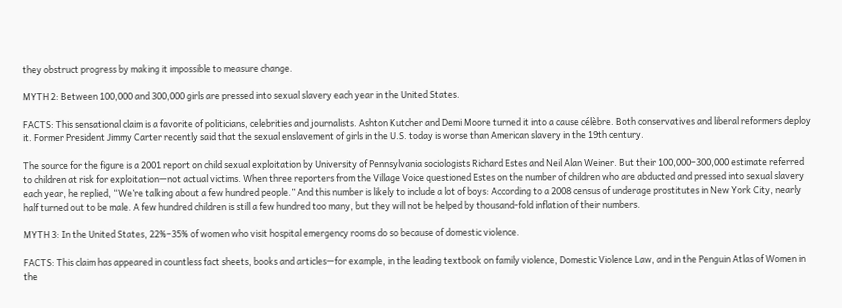they obstruct progress by making it impossible to measure change.

MYTH 2: Between 100,000 and 300,000 girls are pressed into sexual slavery each year in the United States.

FACTS: This sensational claim is a favorite of politicians, celebrities and journalists. Ashton Kutcher and Demi Moore turned it into a cause célèbre. Both conservatives and liberal reformers deploy it. Former President Jimmy Carter recently said that the sexual enslavement of girls in the U.S. today is worse than American slavery in the 19th century.

The source for the figure is a 2001 report on child sexual exploitation by University of Pennsylvania sociologists Richard Estes and Neil Alan Weiner. But their 100,000–300,000 estimate referred to children at risk for exploitation—not actual victims. When three reporters from the Village Voice questioned Estes on the number of children who are abducted and pressed into sexual slavery each year, he replied, “We’re talking about a few hundred people.” And this number is likely to include a lot of boys: According to a 2008 census of underage prostitutes in New York City, nearly half turned out to be male. A few hundred children is still a few hundred too many, but they will not be helped by thousand-fold inflation of their numbers.

MYTH 3: In the United States, 22%–35% of women who visit hospital emergency rooms do so because of domestic violence.

FACTS: This claim has appeared in countless fact sheets, books and articles—for example, in the leading textbook on family violence, Domestic Violence Law, and in the Penguin Atlas of Women in the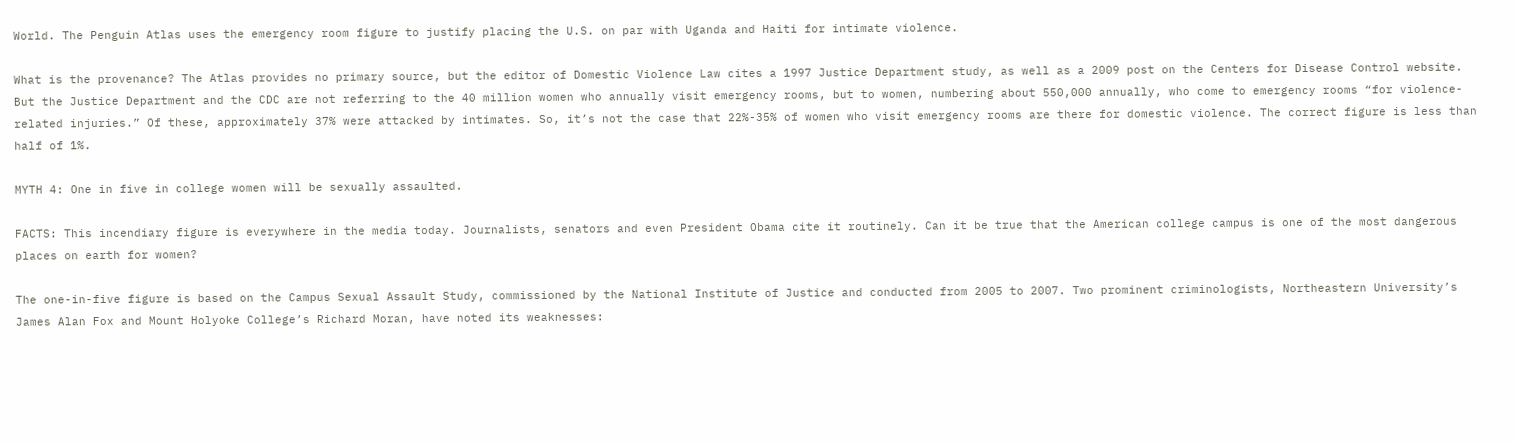World. The Penguin Atlas uses the emergency room figure to justify placing the U.S. on par with Uganda and Haiti for intimate violence.

What is the provenance? The Atlas provides no primary source, but the editor of Domestic Violence Law cites a 1997 Justice Department study, as well as a 2009 post on the Centers for Disease Control website. But the Justice Department and the CDC are not referring to the 40 million women who annually visit emergency rooms, but to women, numbering about 550,000 annually, who come to emergency rooms “for violence-related injuries.” Of these, approximately 37% were attacked by intimates. So, it’s not the case that 22%-35% of women who visit emergency rooms are there for domestic violence. The correct figure is less than half of 1%.

MYTH 4: One in five in college women will be sexually assaulted.

FACTS: This incendiary figure is everywhere in the media today. Journalists, senators and even President Obama cite it routinely. Can it be true that the American college campus is one of the most dangerous places on earth for women?

The one-in-five figure is based on the Campus Sexual Assault Study, commissioned by the National Institute of Justice and conducted from 2005 to 2007. Two prominent criminologists, Northeastern University’s James Alan Fox and Mount Holyoke College’s Richard Moran, have noted its weaknesses: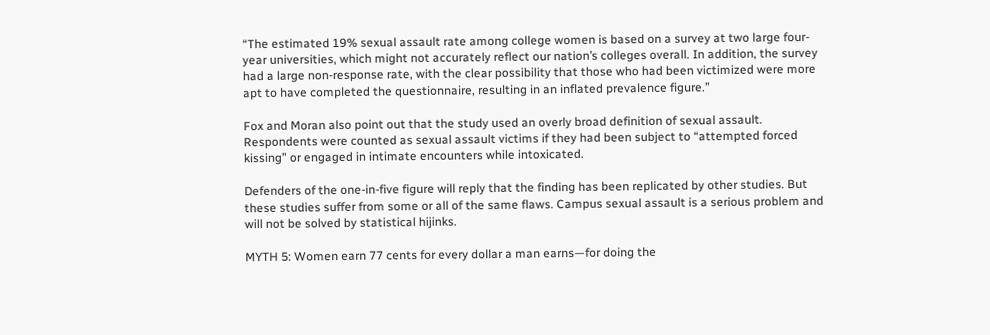“The estimated 19% sexual assault rate among college women is based on a survey at two large four-year universities, which might not accurately reflect our nation’s colleges overall. In addition, the survey had a large non-response rate, with the clear possibility that those who had been victimized were more apt to have completed the questionnaire, resulting in an inflated prevalence figure.”

Fox and Moran also point out that the study used an overly broad definition of sexual assault. Respondents were counted as sexual assault victims if they had been subject to “attempted forced kissing” or engaged in intimate encounters while intoxicated.

Defenders of the one-in-five figure will reply that the finding has been replicated by other studies. But these studies suffer from some or all of the same flaws. Campus sexual assault is a serious problem and will not be solved by statistical hijinks.

MYTH 5: Women earn 77 cents for every dollar a man earns—for doing the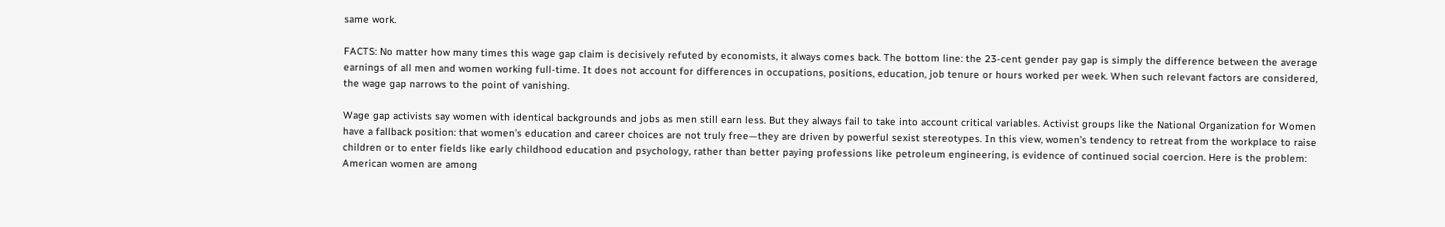same work.

FACTS: No matter how many times this wage gap claim is decisively refuted by economists, it always comes back. The bottom line: the 23-cent gender pay gap is simply the difference between the average earnings of all men and women working full-time. It does not account for differences in occupations, positions, education, job tenure or hours worked per week. When such relevant factors are considered, the wage gap narrows to the point of vanishing.

Wage gap activists say women with identical backgrounds and jobs as men still earn less. But they always fail to take into account critical variables. Activist groups like the National Organization for Women have a fallback position: that women’s education and career choices are not truly free—they are driven by powerful sexist stereotypes. In this view, women’s tendency to retreat from the workplace to raise children or to enter fields like early childhood education and psychology, rather than better paying professions like petroleum engineering, is evidence of continued social coercion. Here is the problem: American women are among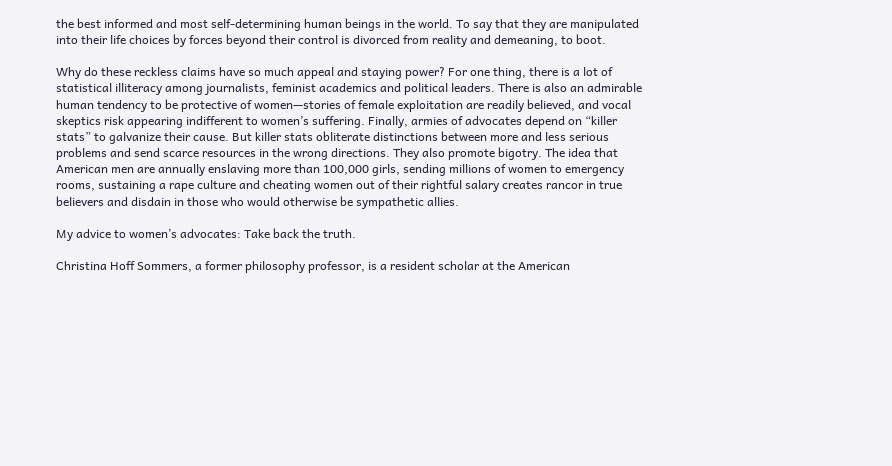the best informed and most self-determining human beings in the world. To say that they are manipulated into their life choices by forces beyond their control is divorced from reality and demeaning, to boot.

Why do these reckless claims have so much appeal and staying power? For one thing, there is a lot of statistical illiteracy among journalists, feminist academics and political leaders. There is also an admirable human tendency to be protective of women—stories of female exploitation are readily believed, and vocal skeptics risk appearing indifferent to women’s suffering. Finally, armies of advocates depend on “killer stats” to galvanize their cause. But killer stats obliterate distinctions between more and less serious problems and send scarce resources in the wrong directions. They also promote bigotry. The idea that American men are annually enslaving more than 100,000 girls, sending millions of women to emergency rooms, sustaining a rape culture and cheating women out of their rightful salary creates rancor in true believers and disdain in those who would otherwise be sympathetic allies.

My advice to women’s advocates: Take back the truth.

Christina Hoff Sommers, a former philosophy professor, is a resident scholar at the American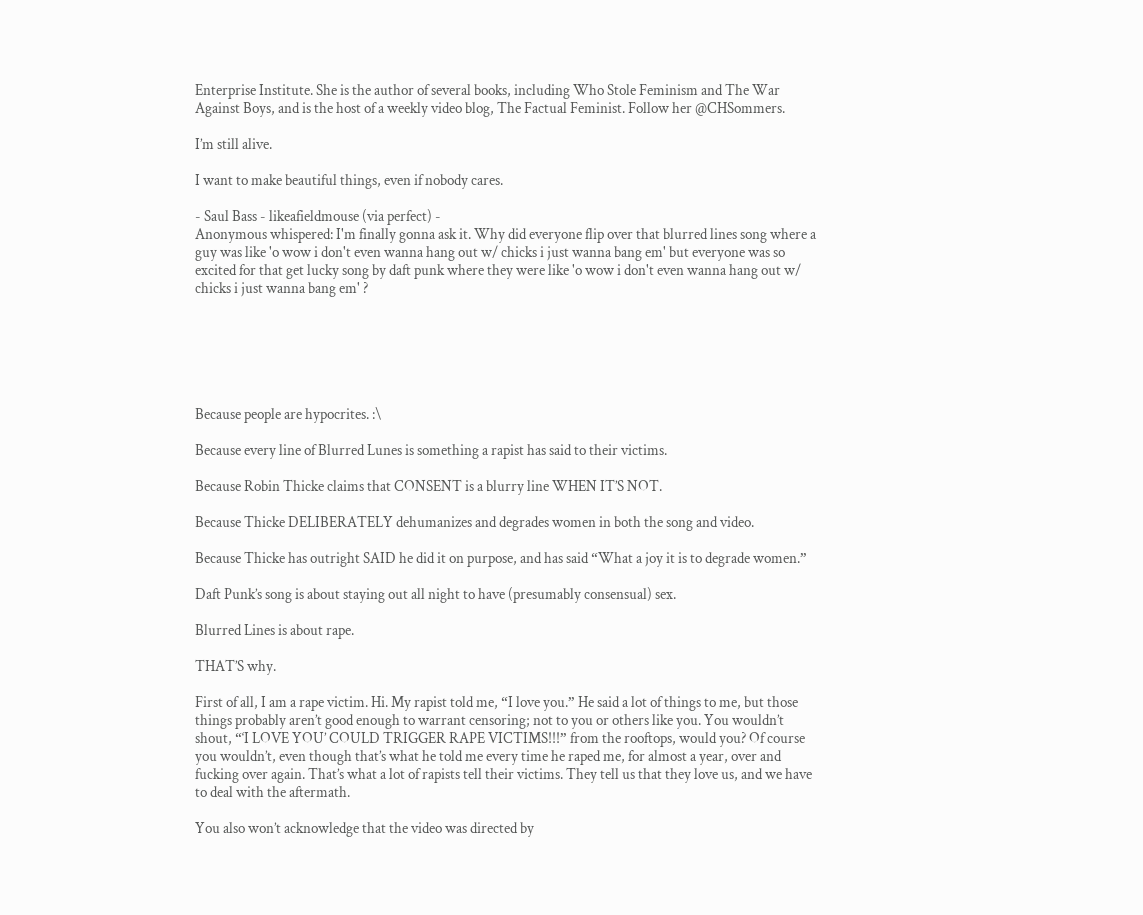Enterprise Institute. She is the author of several books, including Who Stole Feminism and The War Against Boys, and is the host of a weekly video blog, The Factual Feminist. Follow her @CHSommers.

I’m still alive.

I want to make beautiful things, even if nobody cares.

- Saul Bass - likeafieldmouse (via perfect) -
Anonymous whispered: I'm finally gonna ask it. Why did everyone flip over that blurred lines song where a guy was like 'o wow i don't even wanna hang out w/ chicks i just wanna bang em' but everyone was so excited for that get lucky song by daft punk where they were like 'o wow i don't even wanna hang out w/ chicks i just wanna bang em' ?






Because people are hypocrites. :\

Because every line of Blurred Lunes is something a rapist has said to their victims.

Because Robin Thicke claims that CONSENT is a blurry line WHEN IT’S NOT.

Because Thicke DELIBERATELY dehumanizes and degrades women in both the song and video.

Because Thicke has outright SAID he did it on purpose, and has said “What a joy it is to degrade women.”

Daft Punk’s song is about staying out all night to have (presumably consensual) sex.

Blurred Lines is about rape.

THAT’S why.

First of all, I am a rape victim. Hi. My rapist told me, “I love you.” He said a lot of things to me, but those things probably aren’t good enough to warrant censoring; not to you or others like you. You wouldn’t shout, “‘I LOVE YOU’ COULD TRIGGER RAPE VICTIMS!!!” from the rooftops, would you? Of course you wouldn’t, even though that’s what he told me every time he raped me, for almost a year, over and fucking over again. That’s what a lot of rapists tell their victims. They tell us that they love us, and we have to deal with the aftermath.

You also won’t acknowledge that the video was directed by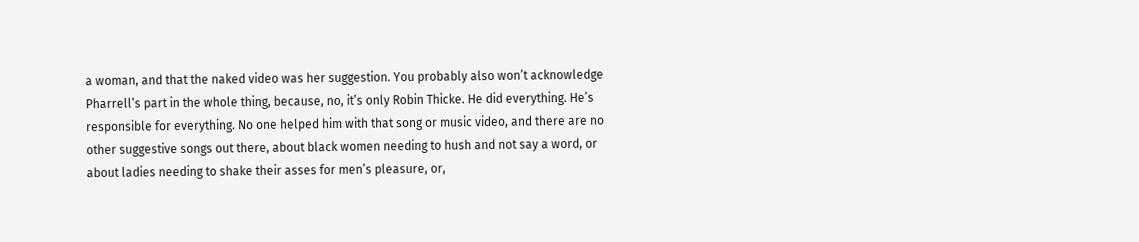a woman, and that the naked video was her suggestion. You probably also won’t acknowledge Pharrell’s part in the whole thing, because, no, it’s only Robin Thicke. He did everything. He’s responsible for everything. No one helped him with that song or music video, and there are no other suggestive songs out there, about black women needing to hush and not say a word, or about ladies needing to shake their asses for men’s pleasure, or,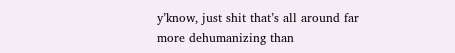y’know, just shit that’s all around far more dehumanizing than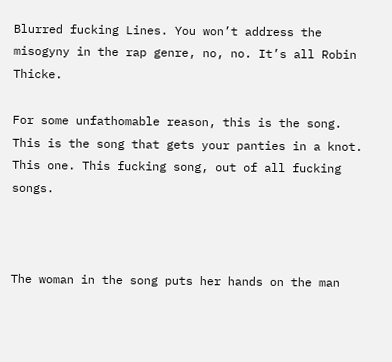Blurred fucking Lines. You won’t address the misogyny in the rap genre, no, no. It’s all Robin Thicke.

For some unfathomable reason, this is the song. This is the song that gets your panties in a knot. This one. This fucking song, out of all fucking songs.



The woman in the song puts her hands on the man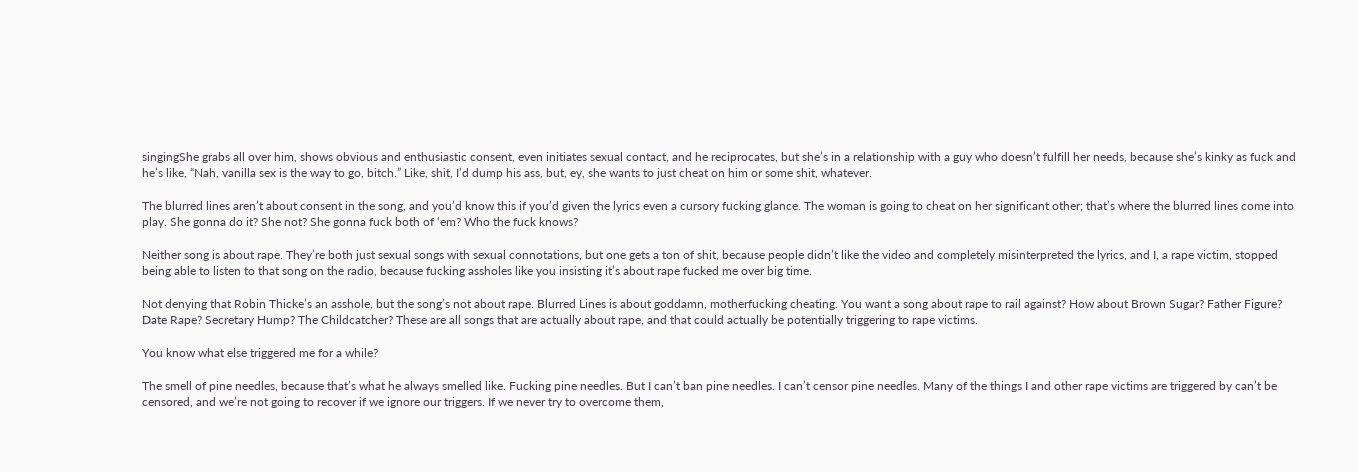singingShe grabs all over him, shows obvious and enthusiastic consent, even initiates sexual contact, and he reciprocates, but she’s in a relationship with a guy who doesn’t fulfill her needs, because she’s kinky as fuck and he’s like, “Nah, vanilla sex is the way to go, bitch.” Like, shit, I’d dump his ass, but, ey, she wants to just cheat on him or some shit, whatever.

The blurred lines aren’t about consent in the song, and you’d know this if you’d given the lyrics even a cursory fucking glance. The woman is going to cheat on her significant other; that’s where the blurred lines come into play. She gonna do it? She not? She gonna fuck both of ‘em? Who the fuck knows?

Neither song is about rape. They’re both just sexual songs with sexual connotations, but one gets a ton of shit, because people didn’t like the video and completely misinterpreted the lyrics, and I, a rape victim, stopped being able to listen to that song on the radio, because fucking assholes like you insisting it’s about rape fucked me over big time.

Not denying that Robin Thicke’s an asshole, but the song’s not about rape. Blurred Lines is about goddamn, motherfucking cheating. You want a song about rape to rail against? How about Brown Sugar? Father Figure? Date Rape? Secretary Hump? The Childcatcher? These are all songs that are actually about rape, and that could actually be potentially triggering to rape victims.

You know what else triggered me for a while?

The smell of pine needles, because that’s what he always smelled like. Fucking pine needles. But I can’t ban pine needles. I can’t censor pine needles. Many of the things I and other rape victims are triggered by can’t be censored, and we’re not going to recover if we ignore our triggers. If we never try to overcome them,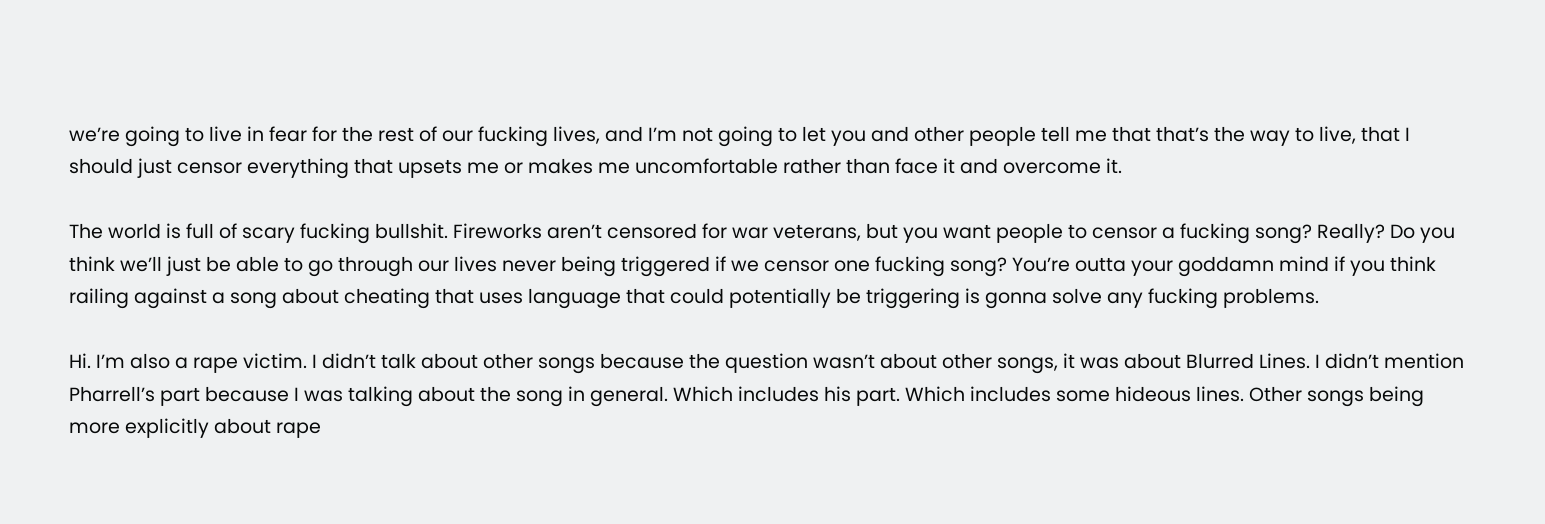we’re going to live in fear for the rest of our fucking lives, and I’m not going to let you and other people tell me that that’s the way to live, that I should just censor everything that upsets me or makes me uncomfortable rather than face it and overcome it.

The world is full of scary fucking bullshit. Fireworks aren’t censored for war veterans, but you want people to censor a fucking song? Really? Do you think we’ll just be able to go through our lives never being triggered if we censor one fucking song? You’re outta your goddamn mind if you think railing against a song about cheating that uses language that could potentially be triggering is gonna solve any fucking problems.

Hi. I’m also a rape victim. I didn’t talk about other songs because the question wasn’t about other songs, it was about Blurred Lines. I didn’t mention Pharrell’s part because I was talking about the song in general. Which includes his part. Which includes some hideous lines. Other songs being more explicitly about rape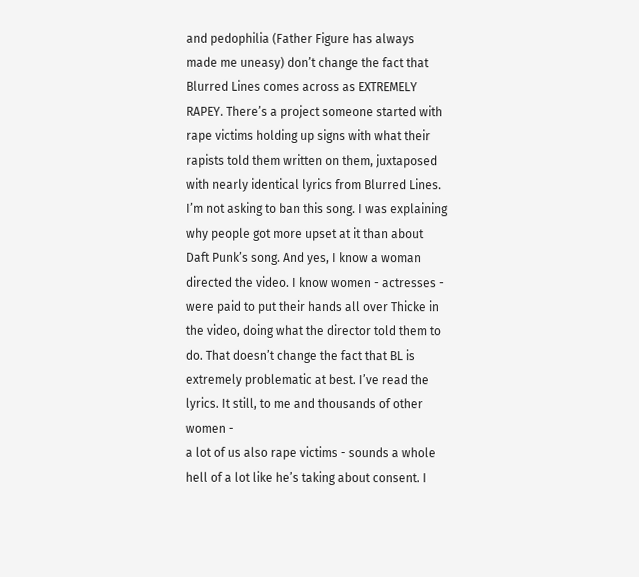and pedophilia (Father Figure has always made me uneasy) don’t change the fact that Blurred Lines comes across as EXTREMELY RAPEY. There’s a project someone started with rape victims holding up signs with what their rapists told them written on them, juxtaposed with nearly identical lyrics from Blurred Lines. I’m not asking to ban this song. I was explaining why people got more upset at it than about Daft Punk’s song. And yes, I know a woman directed the video. I know women - actresses - were paid to put their hands all over Thicke in the video, doing what the director told them to do. That doesn’t change the fact that BL is extremely problematic at best. I’ve read the lyrics. It still, to me and thousands of other women -
a lot of us also rape victims - sounds a whole hell of a lot like he’s taking about consent. I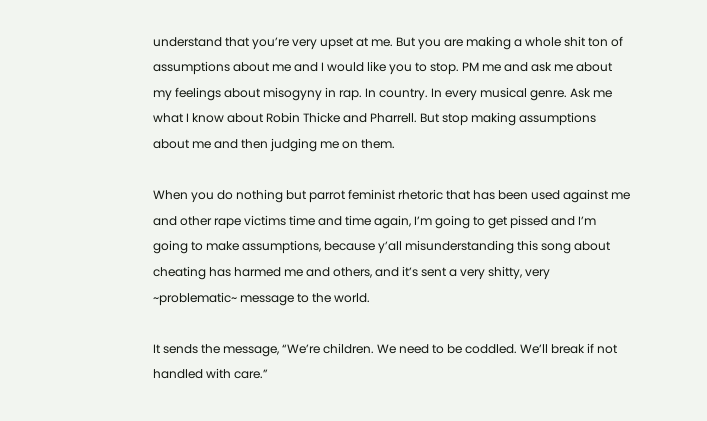understand that you’re very upset at me. But you are making a whole shit ton of assumptions about me and I would like you to stop. PM me and ask me about my feelings about misogyny in rap. In country. In every musical genre. Ask me what I know about Robin Thicke and Pharrell. But stop making assumptions about me and then judging me on them.

When you do nothing but parrot feminist rhetoric that has been used against me and other rape victims time and time again, I’m going to get pissed and I’m going to make assumptions, because y’all misunderstanding this song about cheating has harmed me and others, and it’s sent a very shitty, very ~problematic~ message to the world.

It sends the message, “We’re children. We need to be coddled. We’ll break if not handled with care.”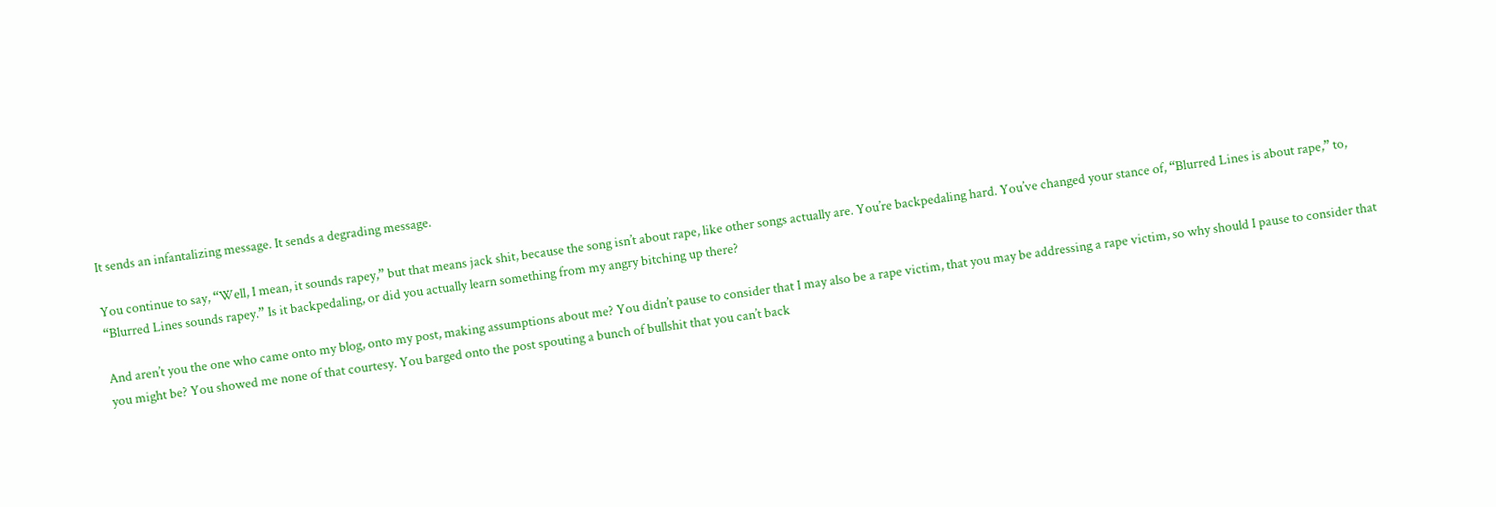It sends an infantalizing message. It sends a degrading message.

You continue to say, “Well, I mean, it sounds rapey,” but that means jack shit, because the song isn’t about rape, like other songs actually are. You’re backpedaling hard. You’ve changed your stance of, “Blurred Lines is about rape,” to, “Blurred Lines sounds rapey.” Is it backpedaling, or did you actually learn something from my angry bitching up there?

And aren’t you the one who came onto my blog, onto my post, making assumptions about me? You didn’t pause to consider that I may also be a rape victim, that you may be addressing a rape victim, so why should I pause to consider that you might be? You showed me none of that courtesy. You barged onto the post spouting a bunch of bullshit that you can’t back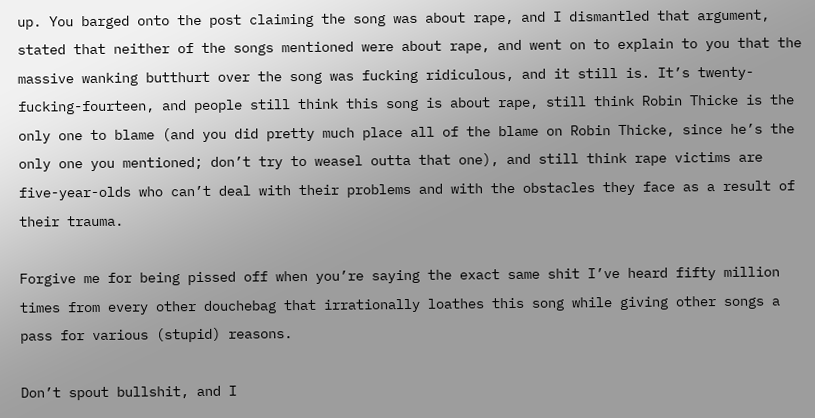up. You barged onto the post claiming the song was about rape, and I dismantled that argument, stated that neither of the songs mentioned were about rape, and went on to explain to you that the massive wanking butthurt over the song was fucking ridiculous, and it still is. It’s twenty-fucking-fourteen, and people still think this song is about rape, still think Robin Thicke is the only one to blame (and you did pretty much place all of the blame on Robin Thicke, since he’s the only one you mentioned; don’t try to weasel outta that one), and still think rape victims are five-year-olds who can’t deal with their problems and with the obstacles they face as a result of their trauma.

Forgive me for being pissed off when you’re saying the exact same shit I’ve heard fifty million times from every other douchebag that irrationally loathes this song while giving other songs a pass for various (stupid) reasons.

Don’t spout bullshit, and I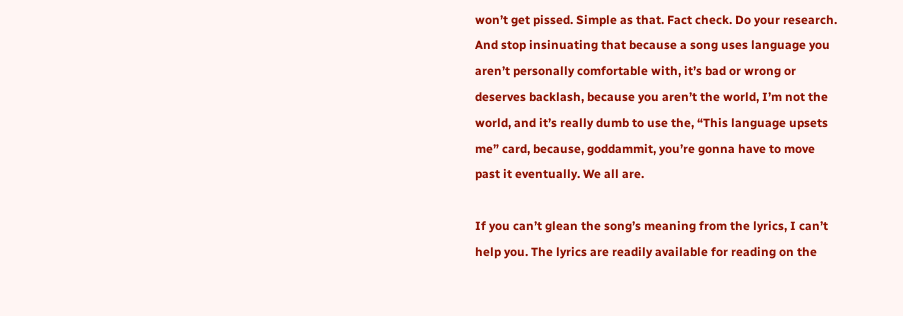won’t get pissed. Simple as that. Fact check. Do your research. And stop insinuating that because a song uses language you aren’t personally comfortable with, it’s bad or wrong or deserves backlash, because you aren’t the world, I’m not the world, and it’s really dumb to use the, “This language upsets me” card, because, goddammit, you’re gonna have to move past it eventually. We all are.

If you can’t glean the song’s meaning from the lyrics, I can’t help you. The lyrics are readily available for reading on the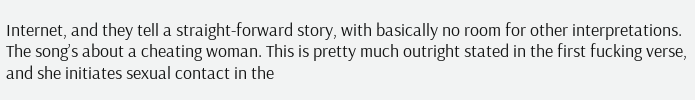Internet, and they tell a straight-forward story, with basically no room for other interpretations. The song’s about a cheating woman. This is pretty much outright stated in the first fucking verse, and she initiates sexual contact in the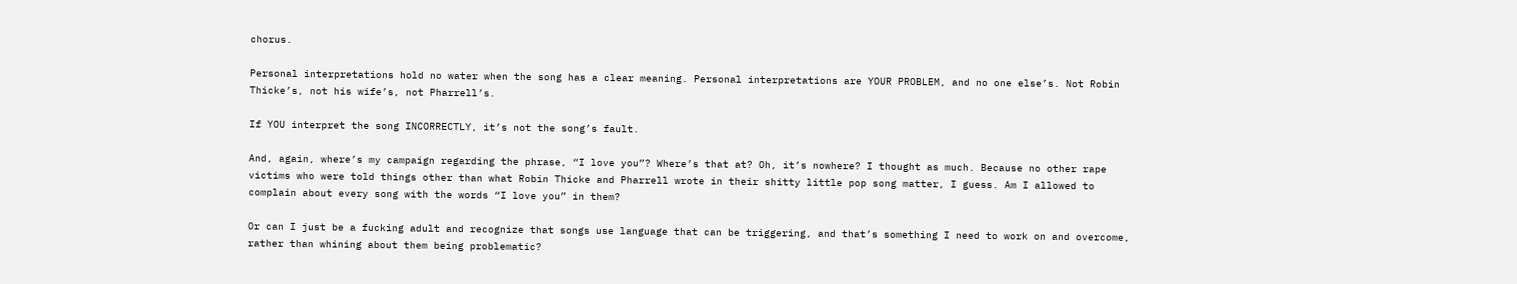chorus.

Personal interpretations hold no water when the song has a clear meaning. Personal interpretations are YOUR PROBLEM, and no one else’s. Not Robin Thicke’s, not his wife’s, not Pharrell’s.

If YOU interpret the song INCORRECTLY, it’s not the song’s fault.

And, again, where’s my campaign regarding the phrase, “I love you”? Where’s that at? Oh, it’s nowhere? I thought as much. Because no other rape victims who were told things other than what Robin Thicke and Pharrell wrote in their shitty little pop song matter, I guess. Am I allowed to complain about every song with the words “I love you” in them?

Or can I just be a fucking adult and recognize that songs use language that can be triggering, and that’s something I need to work on and overcome, rather than whining about them being problematic?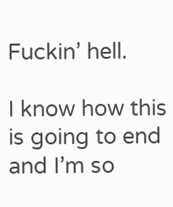Fuckin’ hell.

I know how this is going to end and I’m so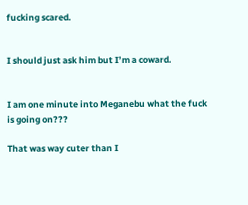fucking scared.


I should just ask him but I’m a coward.


I am one minute into Meganebu what the fuck is going on???

That was way cuter than I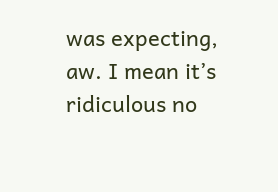was expecting, aw. I mean it’s ridiculous no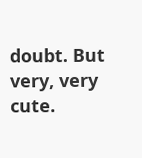doubt. But very, very cute.